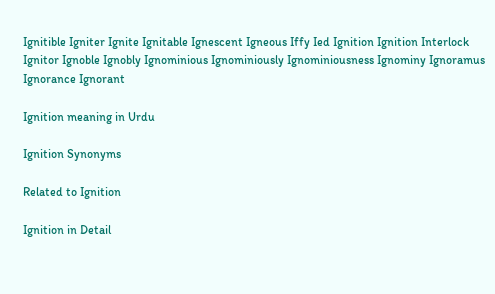Ignitible Igniter Ignite Ignitable Ignescent Igneous Iffy Ied Ignition Ignition Interlock Ignitor Ignoble Ignobly Ignominious Ignominiously Ignominiousness Ignominy Ignoramus Ignorance Ignorant

Ignition meaning in Urdu

Ignition Synonyms

Related to Ignition

Ignition in Detail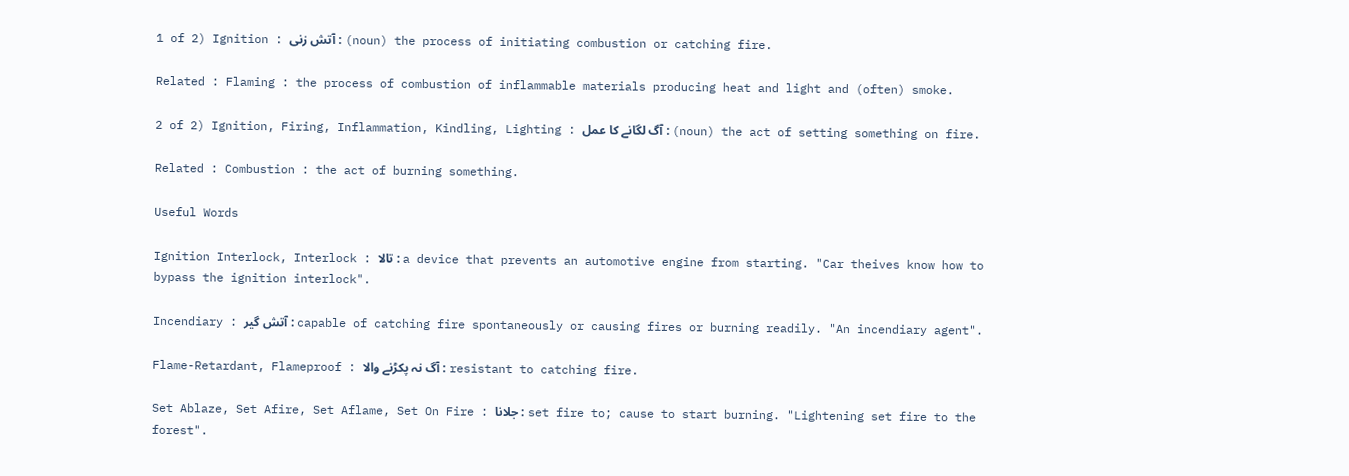1 of 2) Ignition : آتش زنی : (noun) the process of initiating combustion or catching fire.

Related : Flaming : the process of combustion of inflammable materials producing heat and light and (often) smoke.

2 of 2) Ignition, Firing, Inflammation, Kindling, Lighting : آگ لگانے کا عمل : (noun) the act of setting something on fire.

Related : Combustion : the act of burning something.

Useful Words

Ignition Interlock, Interlock : تالا : a device that prevents an automotive engine from starting. "Car theives know how to bypass the ignition interlock".

Incendiary : آتش گیر : capable of catching fire spontaneously or causing fires or burning readily. "An incendiary agent".

Flame-Retardant, Flameproof : آگ نہ پکڑنے والا : resistant to catching fire.

Set Ablaze, Set Afire, Set Aflame, Set On Fire : جلانا : set fire to; cause to start burning. "Lightening set fire to the forest".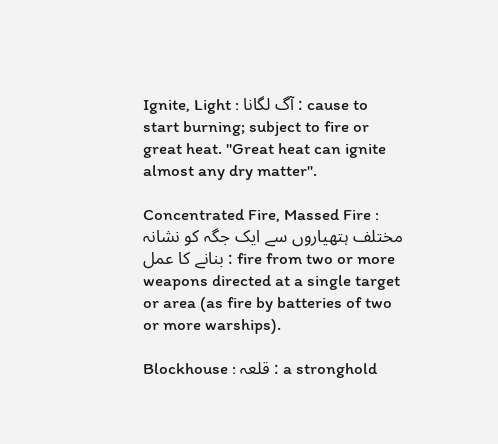Ignite, Light : آگ لگانا : cause to start burning; subject to fire or great heat. "Great heat can ignite almost any dry matter".

Concentrated Fire, Massed Fire : مختلف ہتھیاروں سے ایک جگہ کو نشانہ بنانے کا عمل : fire from two or more weapons directed at a single target or area (as fire by batteries of two or more warships).

Blockhouse : قلعہ : a stronghold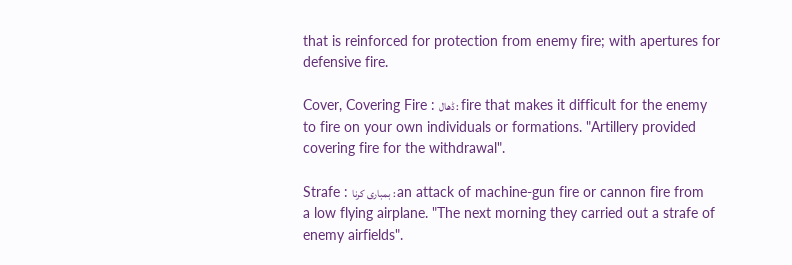that is reinforced for protection from enemy fire; with apertures for defensive fire.

Cover, Covering Fire : ڈھال : fire that makes it difficult for the enemy to fire on your own individuals or formations. "Artillery provided covering fire for the withdrawal".

Strafe : بمباری کرنا : an attack of machine-gun fire or cannon fire from a low flying airplane. "The next morning they carried out a strafe of enemy airfields".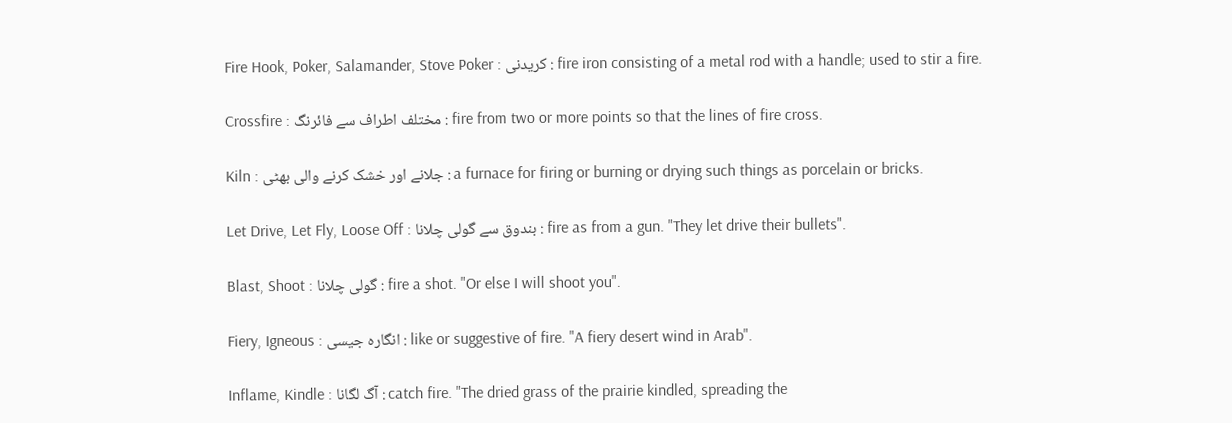Fire Hook, Poker, Salamander, Stove Poker : کریدنی : fire iron consisting of a metal rod with a handle; used to stir a fire.

Crossfire : مختلف اطراف سے فائرنگ : fire from two or more points so that the lines of fire cross.

Kiln : جلانے اور خشک کرنے والی بھٹی : a furnace for firing or burning or drying such things as porcelain or bricks.

Let Drive, Let Fly, Loose Off : بندوق سے گولی چلانا : fire as from a gun. "They let drive their bullets".

Blast, Shoot : گولی چلانا : fire a shot. "Or else I will shoot you".

Fiery, Igneous : انگارہ جیسی : like or suggestive of fire. "A fiery desert wind in Arab".

Inflame, Kindle : آگ لگانا : catch fire. "The dried grass of the prairie kindled, spreading the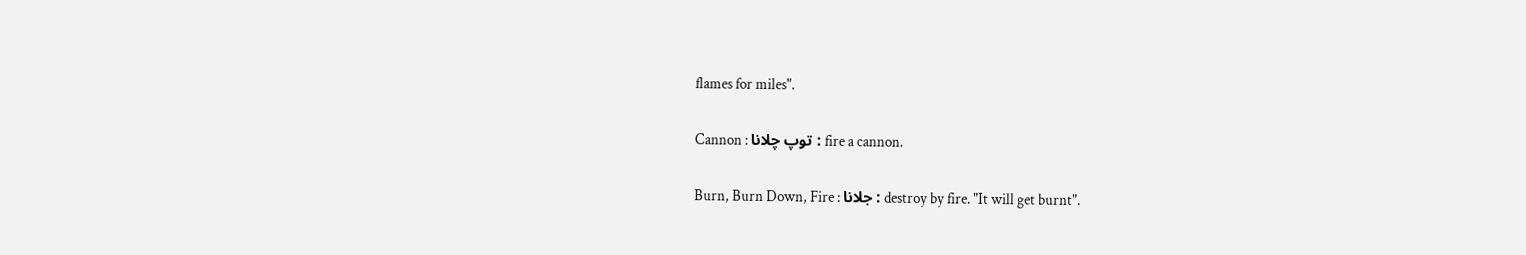flames for miles".

Cannon : توپ چلانا : fire a cannon.

Burn, Burn Down, Fire : جلانا : destroy by fire. "It will get burnt".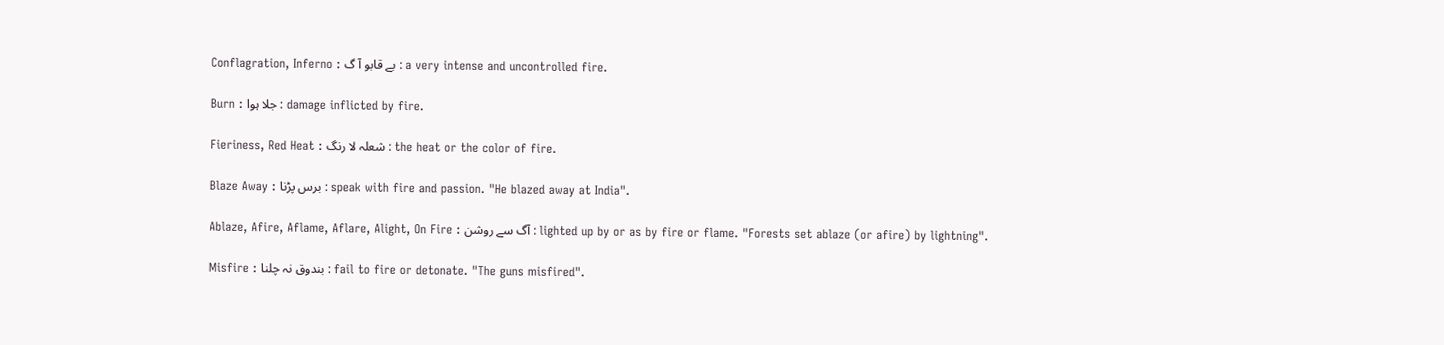Conflagration, Inferno : بے قابو آ گ : a very intense and uncontrolled fire.

Burn : جلا ہوا : damage inflicted by fire.

Fieriness, Red Heat : شعلہ لا رنگ : the heat or the color of fire.

Blaze Away : برس پڑنا : speak with fire and passion. "He blazed away at India".

Ablaze, Afire, Aflame, Aflare, Alight, On Fire : آگ سے روشن : lighted up by or as by fire or flame. "Forests set ablaze (or afire) by lightning".

Misfire : بندوق نہ چلنا : fail to fire or detonate. "The guns misfired".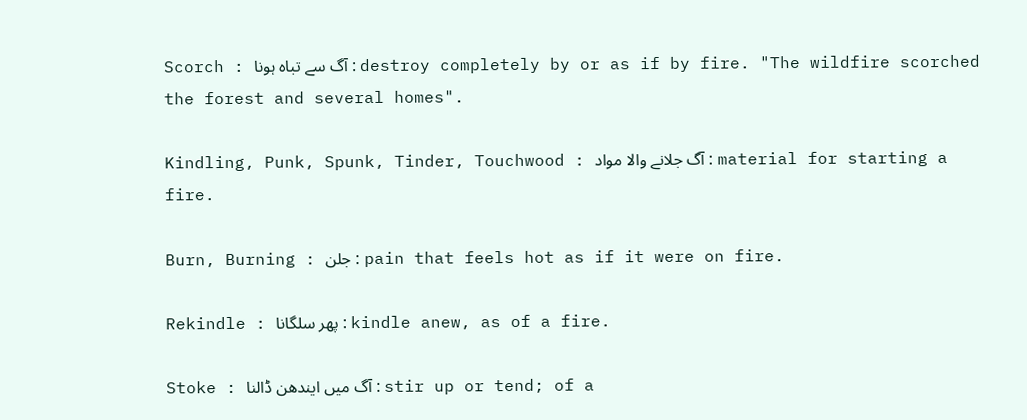Scorch : آگ سے تباہ ہونا : destroy completely by or as if by fire. "The wildfire scorched the forest and several homes".

Kindling, Punk, Spunk, Tinder, Touchwood : آگ جلانے والا مواد : material for starting a fire.

Burn, Burning : جلن : pain that feels hot as if it were on fire.

Rekindle : پھر سلگانا : kindle anew, as of a fire.

Stoke : آگ میں ایندھن ڈالنا : stir up or tend; of a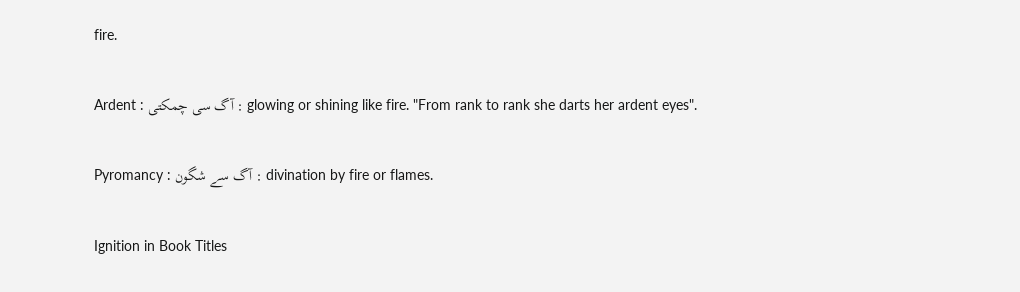fire.

Ardent : آگ سی چمکتی : glowing or shining like fire. "From rank to rank she darts her ardent eyes".

Pyromancy : آگ سے شگون : divination by fire or flames.

Ignition in Book Titles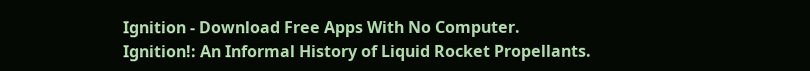Ignition - Download Free Apps With No Computer.
Ignition!: An Informal History of Liquid Rocket Propellants.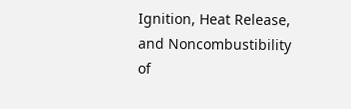Ignition, Heat Release, and Noncombustibility of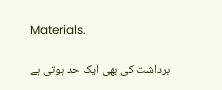Materials.

برداشت کی بھی ایک حد ہوتی ہے